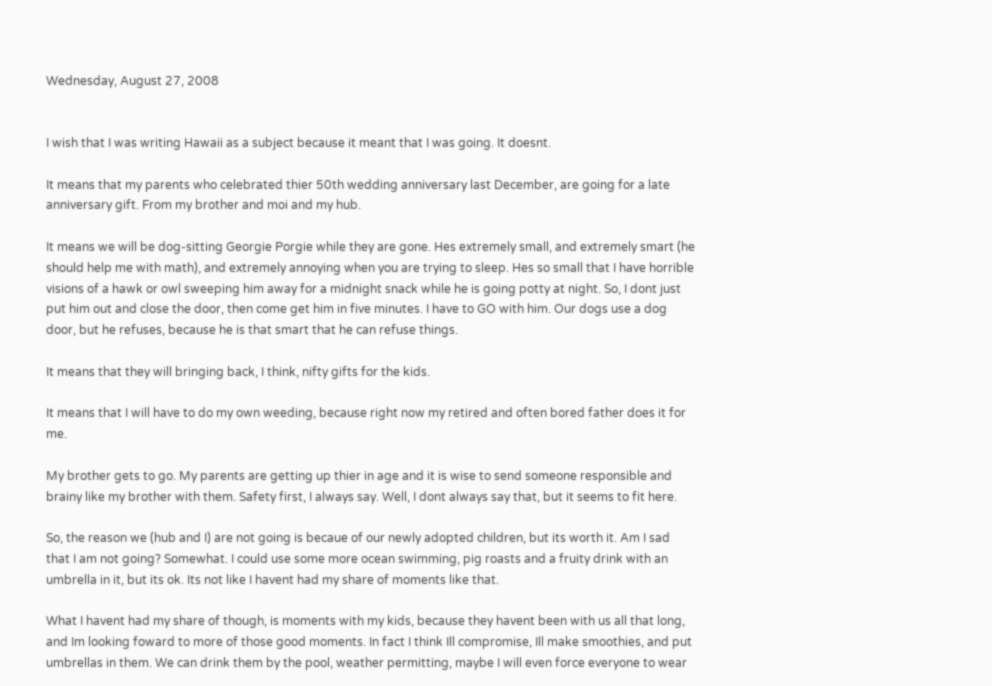Wednesday, August 27, 2008


I wish that I was writing Hawaii as a subject because it meant that I was going. It doesnt.

It means that my parents who celebrated thier 50th wedding anniversary last December, are going for a late anniversary gift. From my brother and moi and my hub.

It means we will be dog-sitting Georgie Porgie while they are gone. Hes extremely small, and extremely smart (he should help me with math), and extremely annoying when you are trying to sleep. Hes so small that I have horrible visions of a hawk or owl sweeping him away for a midnight snack while he is going potty at night. So, I dont just put him out and close the door, then come get him in five minutes. I have to GO with him. Our dogs use a dog door, but he refuses, because he is that smart that he can refuse things.

It means that they will bringing back, I think, nifty gifts for the kids.

It means that I will have to do my own weeding, because right now my retired and often bored father does it for me.

My brother gets to go. My parents are getting up thier in age and it is wise to send someone responsible and brainy like my brother with them. Safety first, I always say. Well, I dont always say that, but it seems to fit here.

So, the reason we (hub and I) are not going is becaue of our newly adopted children, but its worth it. Am I sad that I am not going? Somewhat. I could use some more ocean swimming, pig roasts and a fruity drink with an umbrella in it, but its ok. Its not like I havent had my share of moments like that.

What I havent had my share of though, is moments with my kids, because they havent been with us all that long, and Im looking foward to more of those good moments. In fact I think Ill compromise, Ill make smoothies, and put umbrellas in them. We can drink them by the pool, weather permitting, maybe I will even force everyone to wear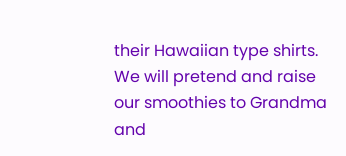their Hawaiian type shirts. We will pretend and raise our smoothies to Grandma and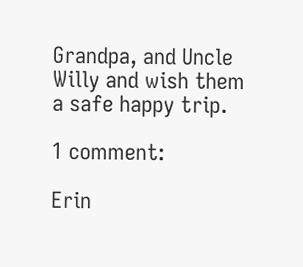Grandpa, and Uncle Willy and wish them a safe happy trip.

1 comment:

Erin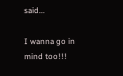said...

I wanna go in mind too!!!